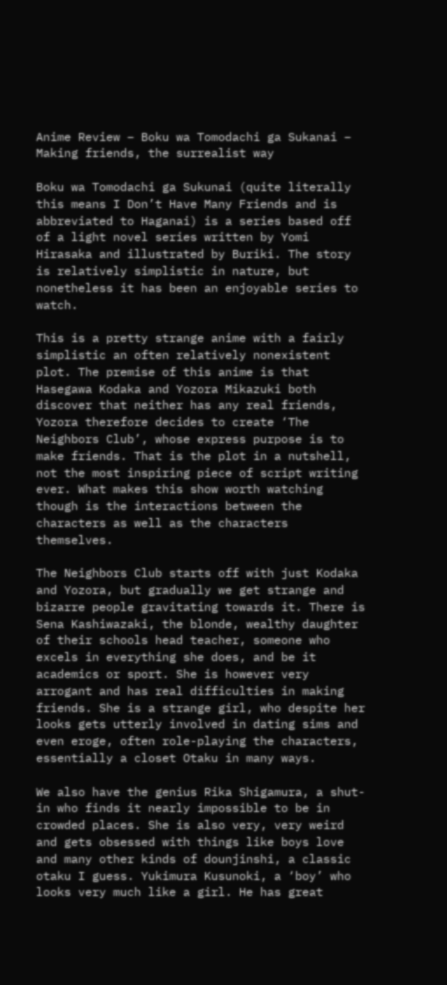Anime Review – Boku wa Tomodachi ga Sukanai – Making friends, the surrealist way

Boku wa Tomodachi ga Sukunai (quite literally this means I Don’t Have Many Friends and is abbreviated to Haganai) is a series based off of a light novel series written by Yomi Hirasaka and illustrated by Buriki. The story is relatively simplistic in nature, but nonetheless it has been an enjoyable series to watch.

This is a pretty strange anime with a fairly simplistic an often relatively nonexistent plot. The premise of this anime is that Hasegawa Kodaka and Yozora Mikazuki both discover that neither has any real friends, Yozora therefore decides to create ‘The Neighbors Club’, whose express purpose is to make friends. That is the plot in a nutshell, not the most inspiring piece of script writing ever. What makes this show worth watching though is the interactions between the characters as well as the characters themselves.

The Neighbors Club starts off with just Kodaka and Yozora, but gradually we get strange and bizarre people gravitating towards it. There is Sena Kashiwazaki, the blonde, wealthy daughter of their schools head teacher, someone who excels in everything she does, and be it academics or sport. She is however very arrogant and has real difficulties in making friends. She is a strange girl, who despite her looks gets utterly involved in dating sims and even eroge, often role-playing the characters, essentially a closet Otaku in many ways.

We also have the genius Rika Shigamura, a shut-in who finds it nearly impossible to be in crowded places. She is also very, very weird and gets obsessed with things like boys love and many other kinds of dounjinshi, a classic otaku I guess. Yukimura Kusunoki, a ‘boy’ who looks very much like a girl. He has great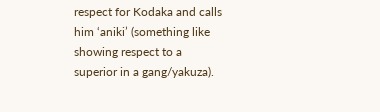respect for Kodaka and calls him ‘aniki’ (something like showing respect to a superior in a gang/yakuza).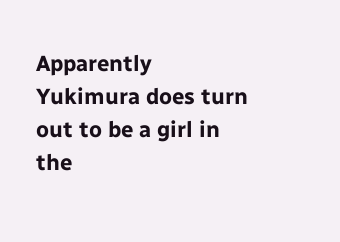Apparently Yukimura does turn out to be a girl in the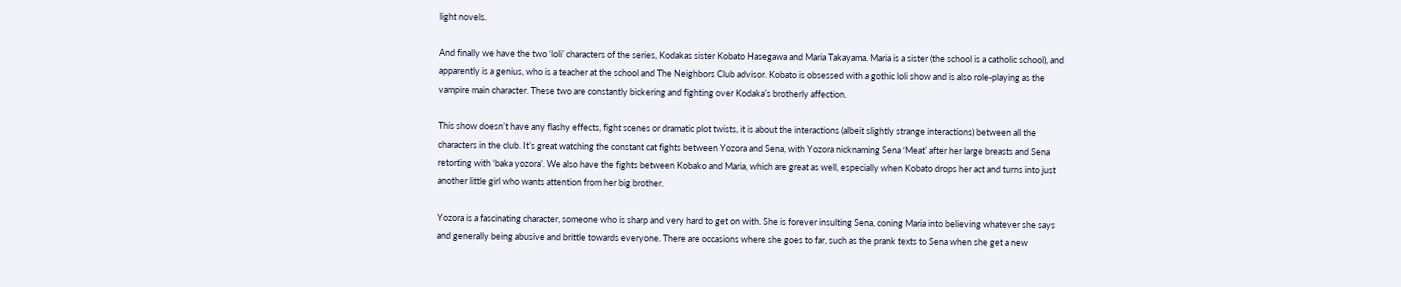light novels.

And finally we have the two ‘loli’ characters of the series, Kodakas sister Kobato Hasegawa and Maria Takayama. Maria is a sister (the school is a catholic school), and apparently is a genius, who is a teacher at the school and The Neighbors Club advisor. Kobato is obsessed with a gothic loli show and is also role-playing as the vampire main character. These two are constantly bickering and fighting over Kodaka’s brotherly affection.

This show doesn’t have any flashy effects, fight scenes or dramatic plot twists, it is about the interactions (albeit slightly strange interactions) between all the characters in the club. It’s great watching the constant cat fights between Yozora and Sena, with Yozora nicknaming Sena ‘Meat’ after her large breasts and Sena retorting with ‘baka yozora’. We also have the fights between Kobako and Maria, which are great as well, especially when Kobato drops her act and turns into just another little girl who wants attention from her big brother.

Yozora is a fascinating character, someone who is sharp and very hard to get on with. She is forever insulting Sena, coning Maria into believing whatever she says and generally being abusive and brittle towards everyone. There are occasions where she goes to far, such as the prank texts to Sena when she get a new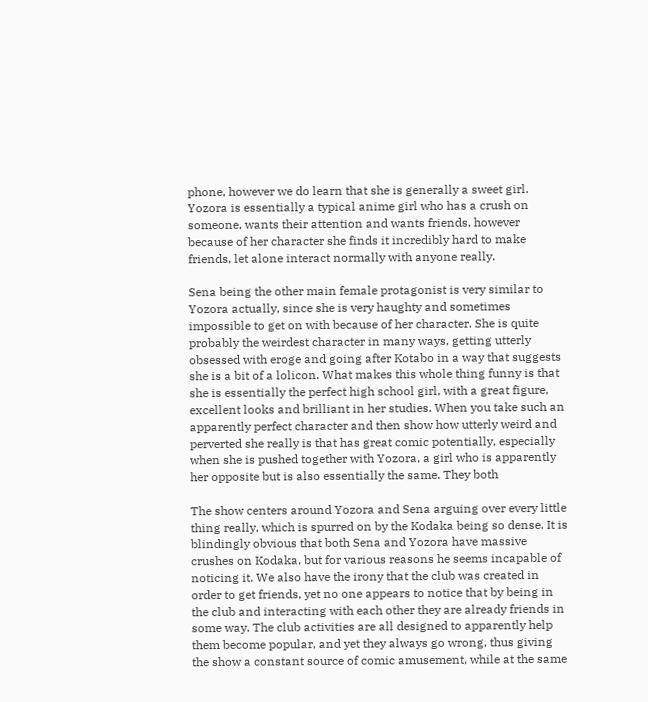phone, however we do learn that she is generally a sweet girl. Yozora is essentially a typical anime girl who has a crush on someone, wants their attention and wants friends, however because of her character she finds it incredibly hard to make friends, let alone interact normally with anyone really.

Sena being the other main female protagonist is very similar to Yozora actually, since she is very haughty and sometimes impossible to get on with because of her character. She is quite probably the weirdest character in many ways, getting utterly obsessed with eroge and going after Kotabo in a way that suggests she is a bit of a lolicon. What makes this whole thing funny is that she is essentially the perfect high school girl, with a great figure, excellent looks and brilliant in her studies. When you take such an apparently perfect character and then show how utterly weird and perverted she really is that has great comic potentially, especially when she is pushed together with Yozora, a girl who is apparently her opposite but is also essentially the same. They both

The show centers around Yozora and Sena arguing over every little thing really, which is spurred on by the Kodaka being so dense. It is blindingly obvious that both Sena and Yozora have massive crushes on Kodaka, but for various reasons he seems incapable of noticing it. We also have the irony that the club was created in order to get friends, yet no one appears to notice that by being in the club and interacting with each other they are already friends in some way. The club activities are all designed to apparently help them become popular, and yet they always go wrong, thus giving the show a constant source of comic amusement, while at the same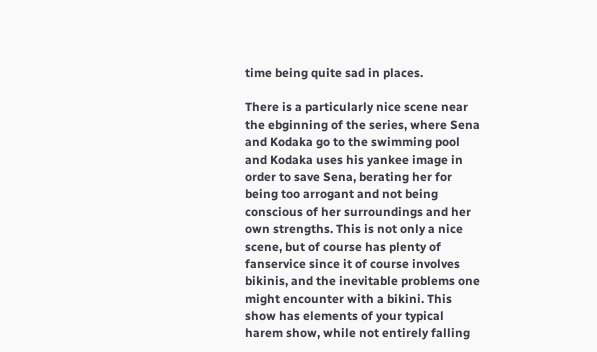time being quite sad in places.

There is a particularly nice scene near the ebginning of the series, where Sena and Kodaka go to the swimming pool and Kodaka uses his yankee image in order to save Sena, berating her for being too arrogant and not being conscious of her surroundings and her own strengths. This is not only a nice scene, but of course has plenty of fanservice since it of course involves bikinis, and the inevitable problems one might encounter with a bikini. This show has elements of your typical harem show, while not entirely falling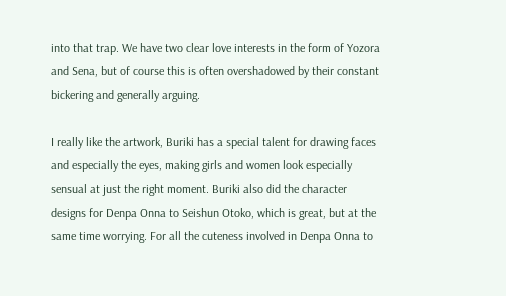into that trap. We have two clear love interests in the form of Yozora and Sena, but of course this is often overshadowed by their constant bickering and generally arguing.

I really like the artwork, Buriki has a special talent for drawing faces and especially the eyes, making girls and women look especially sensual at just the right moment. Buriki also did the character designs for Denpa Onna to Seishun Otoko, which is great, but at the same time worrying. For all the cuteness involved in Denpa Onna to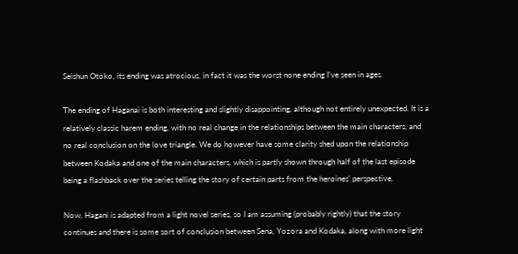Seishun Otoko, its ending was atrocious, in fact it was the worst none ending I’ve seen in ages.

The ending of Haganai is both interesting and slightly disappointing, although not entirely unexpected. It is a relatively classic harem ending, with no real change in the relationships between the main characters, and no real conclusion on the love triangle. We do however have some clarity shed upon the relationship between Kodaka and one of the main characters, which is partly shown through half of the last episode being a flashback over the series telling the story of certain parts from the heroines’ perspective.

Now, Hagani is adapted from a light novel series, so I am assuming (probably rightly) that the story continues and there is some sort of conclusion between Sena, Yozora and Kodaka, along with more light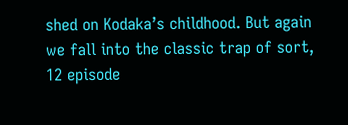shed on Kodaka’s childhood. But again we fall into the classic trap of sort, 12 episode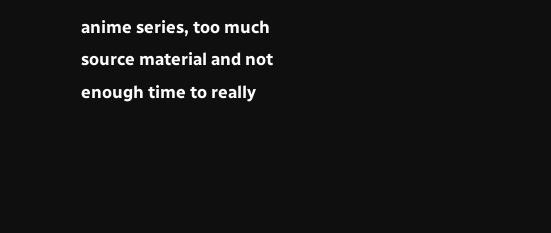anime series, too much source material and not enough time to really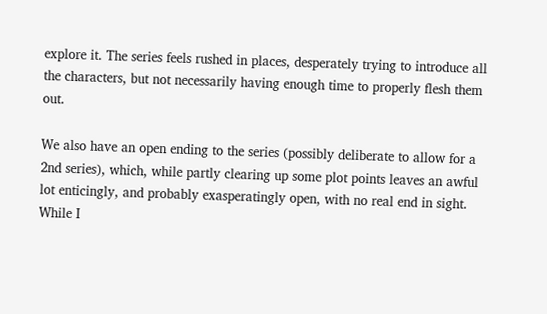explore it. The series feels rushed in places, desperately trying to introduce all the characters, but not necessarily having enough time to properly flesh them out.

We also have an open ending to the series (possibly deliberate to allow for a 2nd series), which, while partly clearing up some plot points leaves an awful lot enticingly, and probably exasperatingly open, with no real end in sight. While I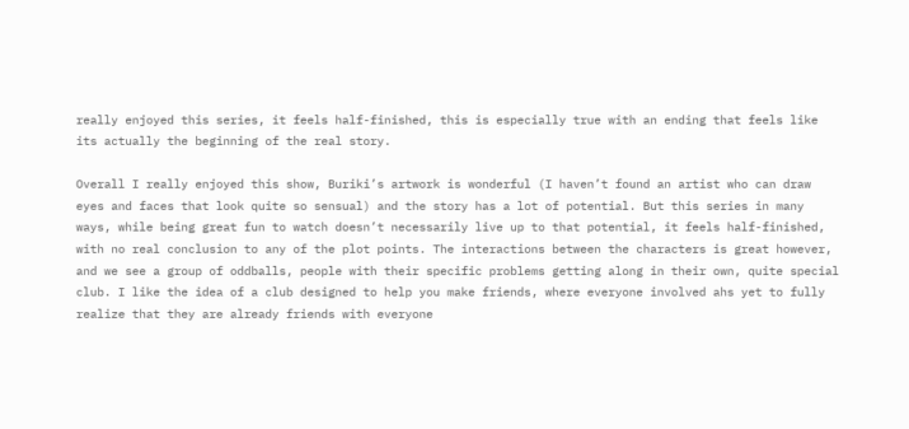really enjoyed this series, it feels half-finished, this is especially true with an ending that feels like its actually the beginning of the real story.

Overall I really enjoyed this show, Buriki’s artwork is wonderful (I haven’t found an artist who can draw eyes and faces that look quite so sensual) and the story has a lot of potential. But this series in many ways, while being great fun to watch doesn’t necessarily live up to that potential, it feels half-finished, with no real conclusion to any of the plot points. The interactions between the characters is great however, and we see a group of oddballs, people with their specific problems getting along in their own, quite special club. I like the idea of a club designed to help you make friends, where everyone involved ahs yet to fully realize that they are already friends with everyone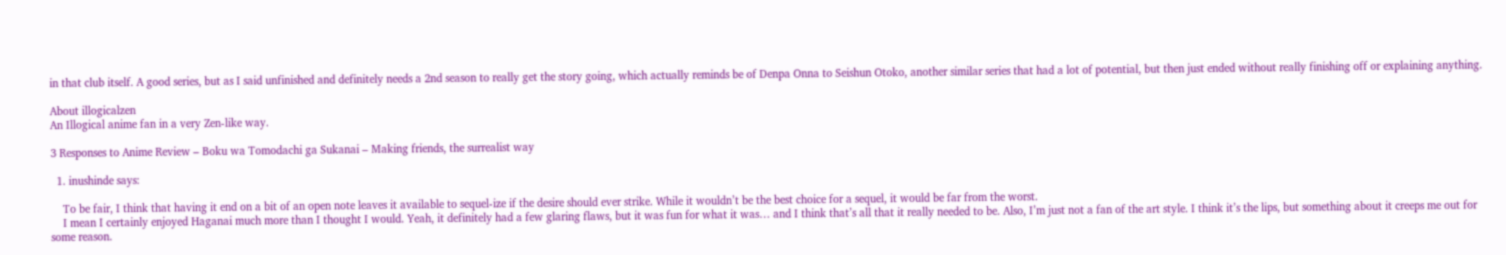in that club itself. A good series, but as I said unfinished and definitely needs a 2nd season to really get the story going, which actually reminds be of Denpa Onna to Seishun Otoko, another similar series that had a lot of potential, but then just ended without really finishing off or explaining anything.

About illogicalzen
An Illogical anime fan in a very Zen-like way.

3 Responses to Anime Review – Boku wa Tomodachi ga Sukanai – Making friends, the surrealist way

  1. inushinde says:

    To be fair, I think that having it end on a bit of an open note leaves it available to sequel-ize if the desire should ever strike. While it wouldn’t be the best choice for a sequel, it would be far from the worst.
    I mean I certainly enjoyed Haganai much more than I thought I would. Yeah, it definitely had a few glaring flaws, but it was fun for what it was… and I think that’s all that it really needed to be. Also, I’m just not a fan of the art style. I think it’s the lips, but something about it creeps me out for some reason.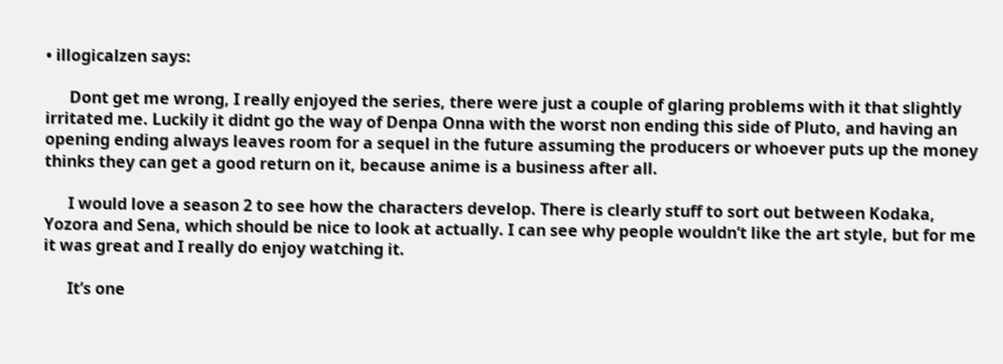• illogicalzen says:

      Dont get me wrong, I really enjoyed the series, there were just a couple of glaring problems with it that slightly irritated me. Luckily it didnt go the way of Denpa Onna with the worst non ending this side of Pluto, and having an opening ending always leaves room for a sequel in the future assuming the producers or whoever puts up the money thinks they can get a good return on it, because anime is a business after all.

      I would love a season 2 to see how the characters develop. There is clearly stuff to sort out between Kodaka, Yozora and Sena, which should be nice to look at actually. I can see why people wouldn’t like the art style, but for me it was great and I really do enjoy watching it.

      It’s one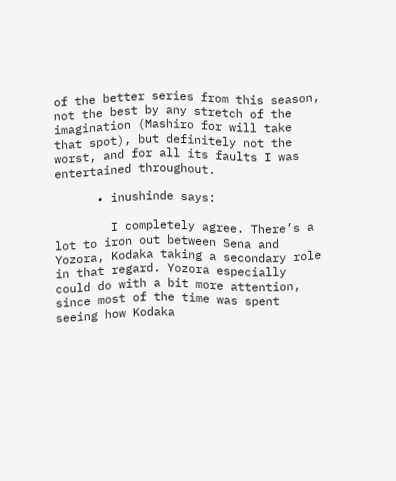of the better series from this season, not the best by any stretch of the imagination (Mashiro for will take that spot), but definitely not the worst, and for all its faults I was entertained throughout.

      • inushinde says:

        I completely agree. There’s a lot to iron out between Sena and Yozora, Kodaka taking a secondary role in that regard. Yozora especially could do with a bit more attention, since most of the time was spent seeing how Kodaka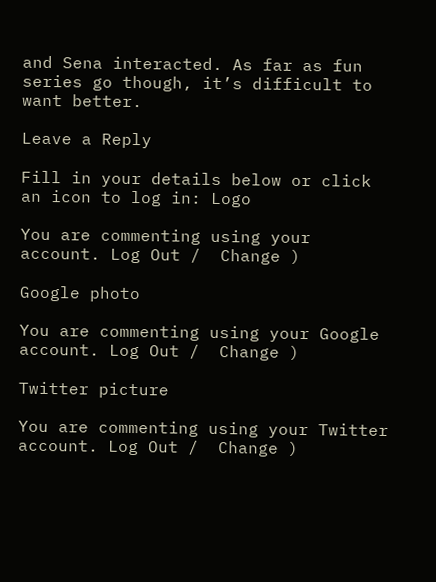and Sena interacted. As far as fun series go though, it’s difficult to want better.

Leave a Reply

Fill in your details below or click an icon to log in: Logo

You are commenting using your account. Log Out /  Change )

Google photo

You are commenting using your Google account. Log Out /  Change )

Twitter picture

You are commenting using your Twitter account. Log Out /  Change )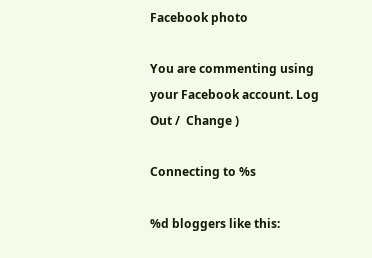Facebook photo

You are commenting using your Facebook account. Log Out /  Change )

Connecting to %s

%d bloggers like this: